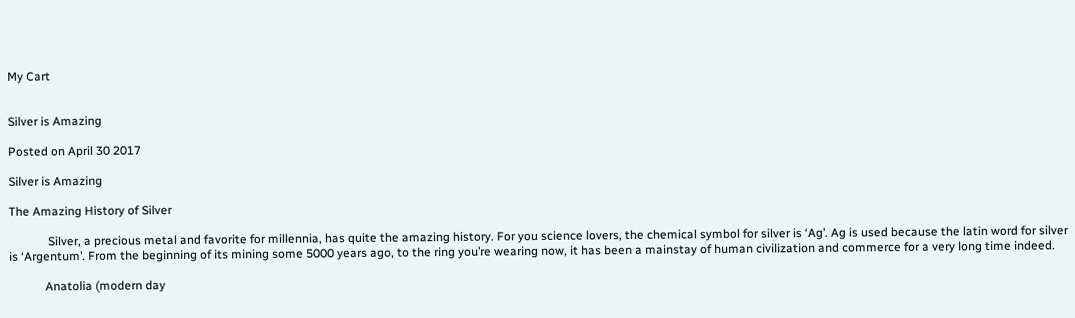My Cart


Silver is Amazing

Posted on April 30 2017

Silver is Amazing

The Amazing History of Silver

             Silver, a precious metal and favorite for millennia, has quite the amazing history. For you science lovers, the chemical symbol for silver is ‘Ag’. Ag is used because the latin word for silver is ‘Argentum’. From the beginning of its mining some 5000 years ago, to the ring you’re wearing now, it has been a mainstay of human civilization and commerce for a very long time indeed.

            Anatolia (modern day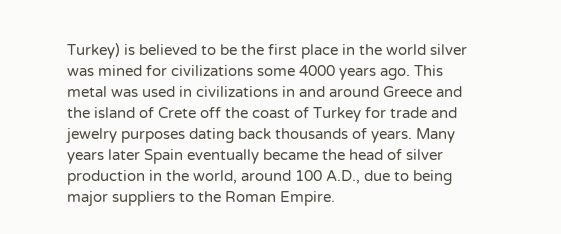Turkey) is believed to be the first place in the world silver was mined for civilizations some 4000 years ago. This metal was used in civilizations in and around Greece and the island of Crete off the coast of Turkey for trade and jewelry purposes dating back thousands of years. Many years later Spain eventually became the head of silver production in the world, around 100 A.D., due to being major suppliers to the Roman Empire.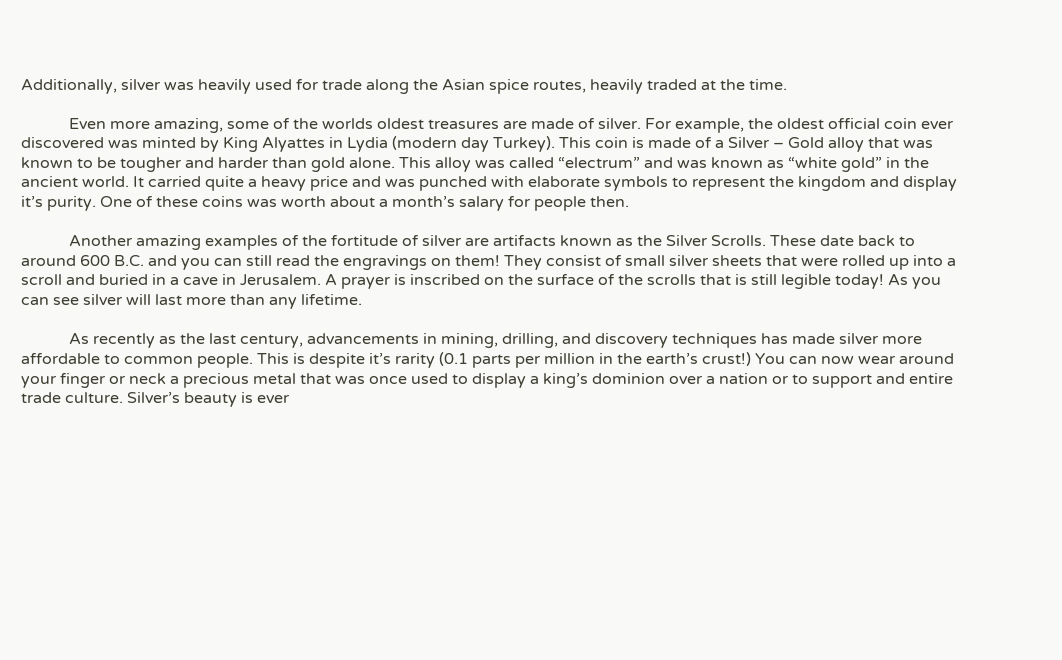Additionally, silver was heavily used for trade along the Asian spice routes, heavily traded at the time.

            Even more amazing, some of the worlds oldest treasures are made of silver. For example, the oldest official coin ever discovered was minted by King Alyattes in Lydia (modern day Turkey). This coin is made of a Silver – Gold alloy that was known to be tougher and harder than gold alone. This alloy was called “electrum” and was known as “white gold” in the ancient world. It carried quite a heavy price and was punched with elaborate symbols to represent the kingdom and display it’s purity. One of these coins was worth about a month’s salary for people then.

            Another amazing examples of the fortitude of silver are artifacts known as the Silver Scrolls. These date back to around 600 B.C. and you can still read the engravings on them! They consist of small silver sheets that were rolled up into a scroll and buried in a cave in Jerusalem. A prayer is inscribed on the surface of the scrolls that is still legible today! As you can see silver will last more than any lifetime.

            As recently as the last century, advancements in mining, drilling, and discovery techniques has made silver more affordable to common people. This is despite it’s rarity (0.1 parts per million in the earth’s crust!) You can now wear around your finger or neck a precious metal that was once used to display a king’s dominion over a nation or to support and entire trade culture. Silver’s beauty is ever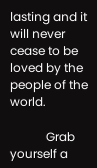lasting and it will never cease to be loved by the people of the world.

            Grab yourself a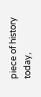piece of history today,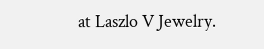at Laszlo V Jewelry.